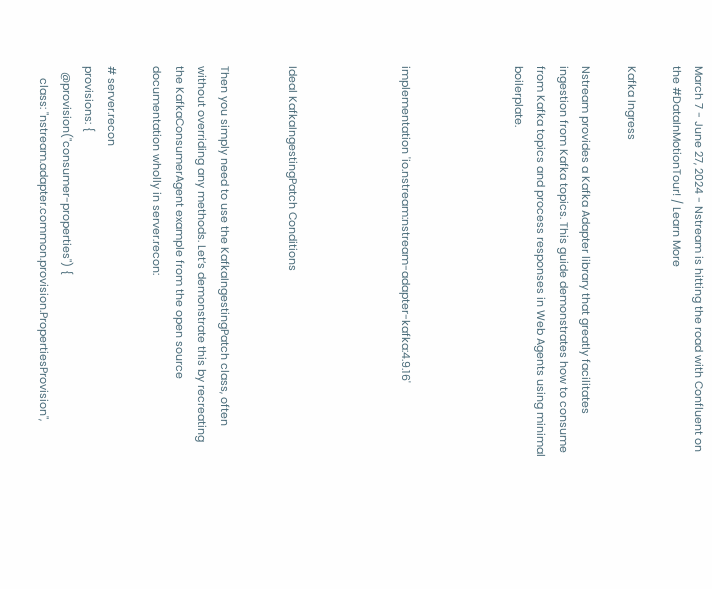March 7 - June 27, 2024 - Nstream is hitting the road with Confluent on the #DataInMotionTour! / Learn More

Kafka Ingress

Nstream provides a Kafka Adapter library that greatly facilitates ingestion from Kafka topics. This guide demonstrates how to consume from Kafka topics and process responses in Web Agents using minimal boilerplate.




implementation 'io.nstream:nstream-adapter-kafka:4.9.16'




Ideal KafkaIngestingPatch Conditions


Then you simply need to use the KafkaIngestingPatch class, often without overriding any methods. Let’s demonstrate this by recreating the KafkaConsumerAgent example from the open source documentation wholly in server.recon:

# server.recon
provisions: {
  @provision("consumer-properties") {
    class: "nstream.adapter.common.provision.PropertiesProvision",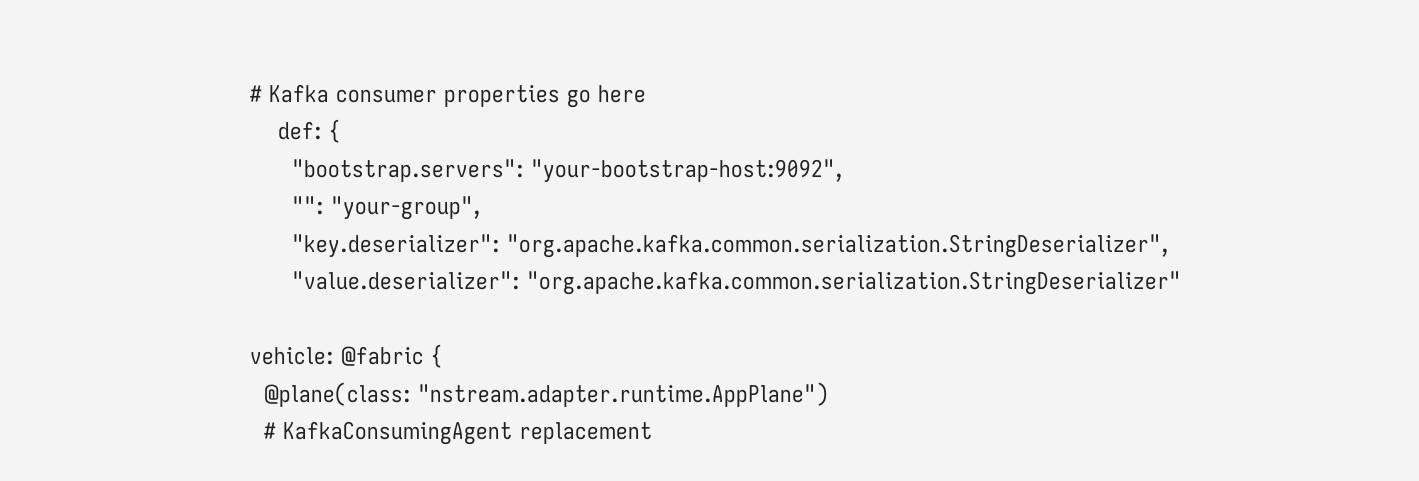# Kafka consumer properties go here
    def: {
      "bootstrap.servers": "your-bootstrap-host:9092",
      "": "your-group",
      "key.deserializer": "org.apache.kafka.common.serialization.StringDeserializer",
      "value.deserializer": "org.apache.kafka.common.serialization.StringDeserializer"

vehicle: @fabric {
  @plane(class: "nstream.adapter.runtime.AppPlane")
  # KafkaConsumingAgent replacement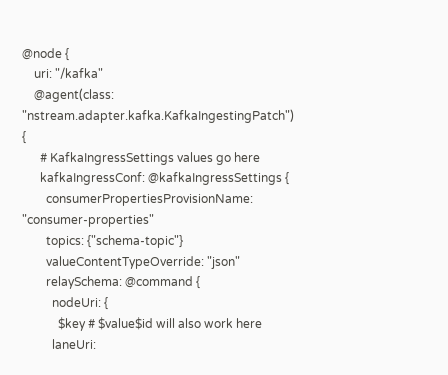@node {
    uri: "/kafka"
    @agent(class: "nstream.adapter.kafka.KafkaIngestingPatch") {
      # KafkaIngressSettings values go here
      kafkaIngressConf: @kafkaIngressSettings {
        consumerPropertiesProvisionName: "consumer-properties"
        topics: {"schema-topic"}
        valueContentTypeOverride: "json"
        relaySchema: @command {
          nodeUri: {
            $key # $value$id will also work here
          laneUri: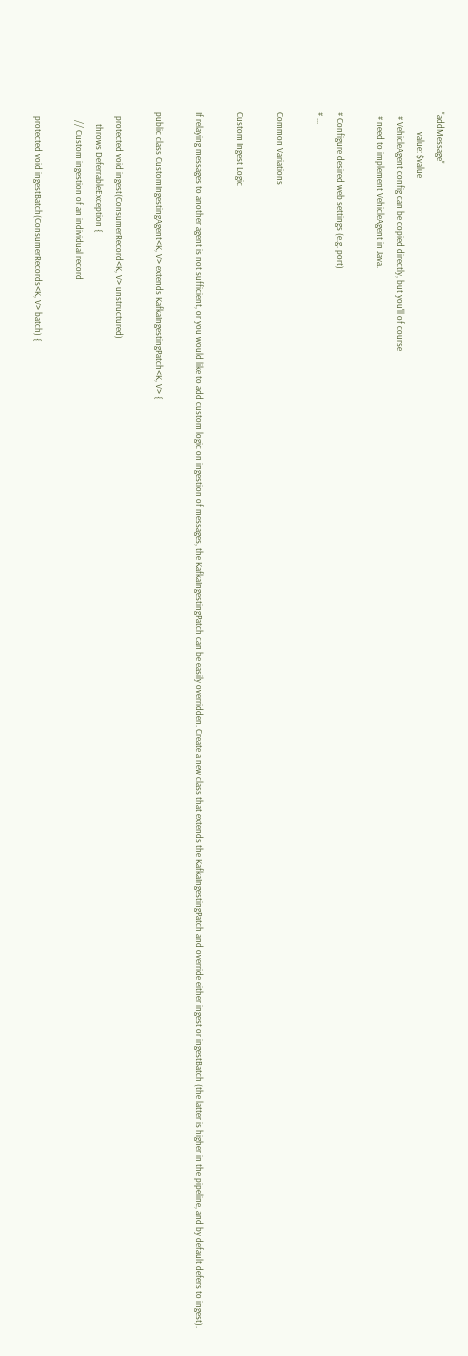"addMessage"
          value: $value
  # VehicleAgent config can be copied directly, but you'll of course
  # need to implement VehicleAgent in Java.

# Configure desired web settings (e.g. port)
# ...

Common Variations

Custom Ingest Logic

If relaying messages to another agent is not sufficient, or you would like to add custom logic on ingestion of messages, the KafkaIngestingPatch can be easily overridden. Create a new class that extends the KafkaIngestingPatch and override either ingest or ingestBatch (the latter is higher in the pipeline, and by default defers to ingest).

public class CustomIngestingAgent<K, V> extends KafkaIngestingPatch<K, V> {

  protected void ingest(ConsumerRecord<K, V> unstructured)
      throws DeferrableException {
    // Custom ingestion of an individual record

  protected void ingestBatch(ConsumerRecords<K, V> batch) {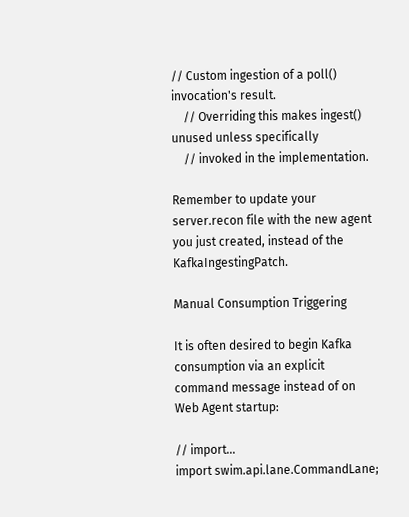// Custom ingestion of a poll() invocation's result.
    // Overriding this makes ingest() unused unless specifically
    // invoked in the implementation.

Remember to update your server.recon file with the new agent you just created, instead of the KafkaIngestingPatch.

Manual Consumption Triggering

It is often desired to begin Kafka consumption via an explicit command message instead of on Web Agent startup:

// import...
import swim.api.lane.CommandLane;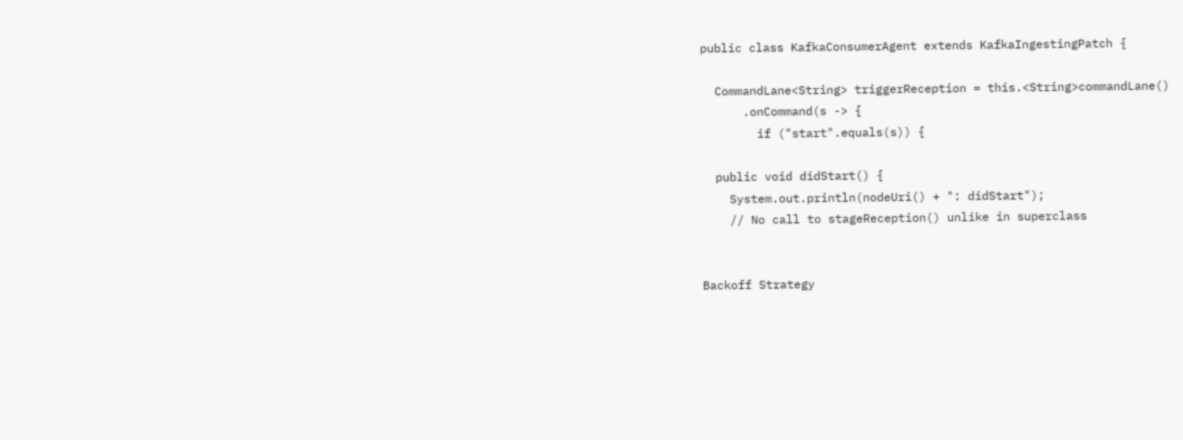public class KafkaConsumerAgent extends KafkaIngestingPatch {

  CommandLane<String> triggerReception = this.<String>commandLane()
      .onCommand(s -> {
        if ("start".equals(s)) {

  public void didStart() {
    System.out.println(nodeUri() + ": didStart");
    // No call to stageReception() unlike in superclass


Backoff Strategy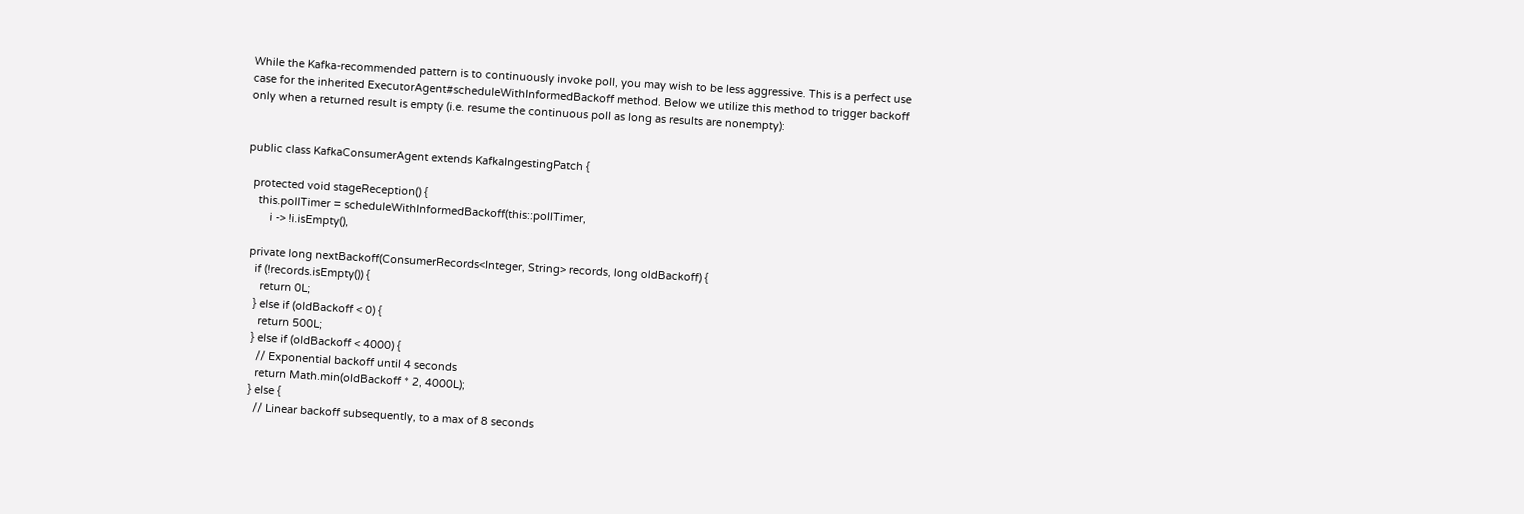While the Kafka-recommended pattern is to continuously invoke poll, you may wish to be less aggressive. This is a perfect use case for the inherited ExecutorAgent#scheduleWithInformedBackoff method. Below we utilize this method to trigger backoff only when a returned result is empty (i.e. resume the continuous poll as long as results are nonempty):


public class KafkaConsumerAgent extends KafkaIngestingPatch {

  protected void stageReception() {
    this.pollTimer = scheduleWithInformedBackoff(this::pollTimer,
        i -> !i.isEmpty(),

  private long nextBackoff(ConsumerRecords<Integer, String> records, long oldBackoff) {
    if (!records.isEmpty()) {
      return 0L;
    } else if (oldBackoff < 0) {
      return 500L;
    } else if (oldBackoff < 4000) {
      // Exponential backoff until 4 seconds
      return Math.min(oldBackoff * 2, 4000L);
    } else {
      // Linear backoff subsequently, to a max of 8 seconds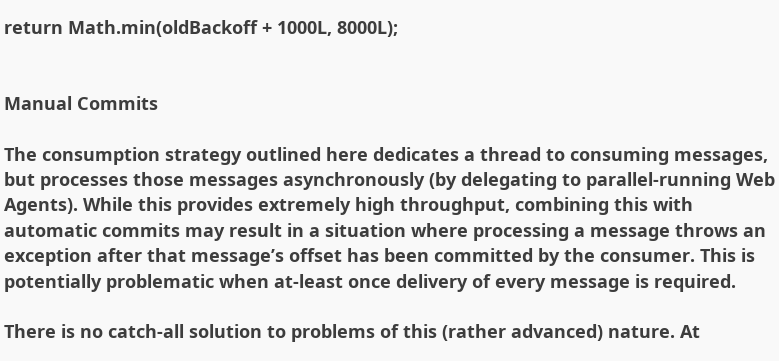return Math.min(oldBackoff + 1000L, 8000L);


Manual Commits

The consumption strategy outlined here dedicates a thread to consuming messages, but processes those messages asynchronously (by delegating to parallel-running Web Agents). While this provides extremely high throughput, combining this with automatic commits may result in a situation where processing a message throws an exception after that message’s offset has been committed by the consumer. This is potentially problematic when at-least once delivery of every message is required.

There is no catch-all solution to problems of this (rather advanced) nature. At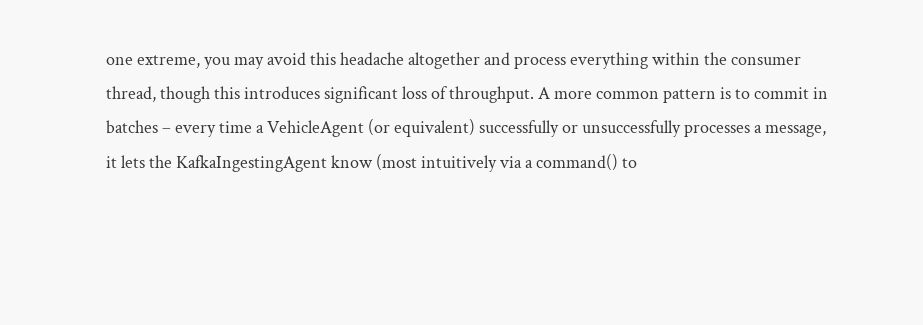one extreme, you may avoid this headache altogether and process everything within the consumer thread, though this introduces significant loss of throughput. A more common pattern is to commit in batches – every time a VehicleAgent (or equivalent) successfully or unsuccessfully processes a message, it lets the KafkaIngestingAgent know (most intuitively via a command() to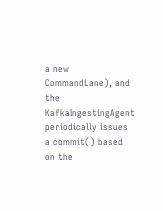a new CommandLane), and the KafkaIngestingAgent periodically issues a commit() based on the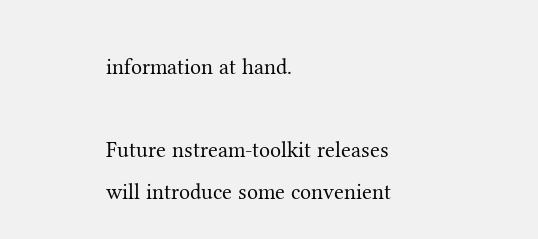information at hand.

Future nstream-toolkit releases will introduce some convenient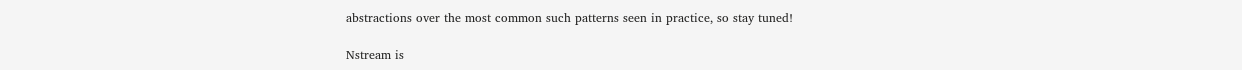abstractions over the most common such patterns seen in practice, so stay tuned!

Nstream is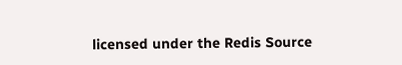licensed under the Redis Source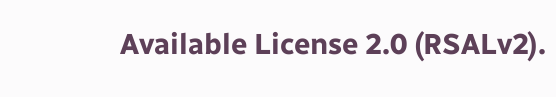Available License 2.0 (RSALv2).